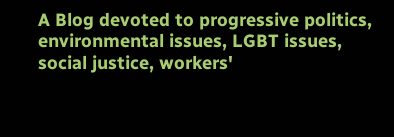A Blog devoted to progressive politics, environmental issues, LGBT issues, social justice, workers'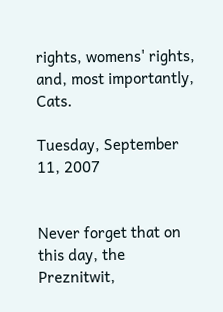rights, womens' rights, and, most importantly, Cats.

Tuesday, September 11, 2007


Never forget that on this day, the Preznitwit,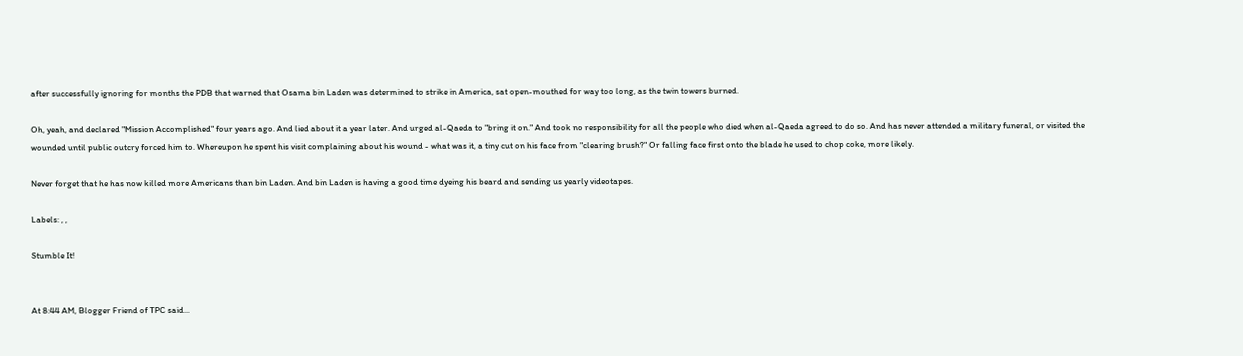after successfully ignoring for months the PDB that warned that Osama bin Laden was determined to strike in America, sat open-mouthed for way too long, as the twin towers burned.

Oh, yeah, and declared "Mission Accomplished" four years ago. And lied about it a year later. And urged al-Qaeda to "bring it on." And took no responsibility for all the people who died when al-Qaeda agreed to do so. And has never attended a military funeral, or visited the wounded until public outcry forced him to. Whereupon he spent his visit complaining about his wound - what was it, a tiny cut on his face from "clearing brush?" Or falling face first onto the blade he used to chop coke, more likely.

Never forget that he has now killed more Americans than bin Laden. And bin Laden is having a good time dyeing his beard and sending us yearly videotapes.

Labels: , ,

Stumble It!


At 8:44 AM, Blogger Friend of TPC said...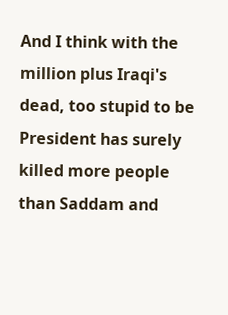And I think with the million plus Iraqi's dead, too stupid to be President has surely killed more people than Saddam and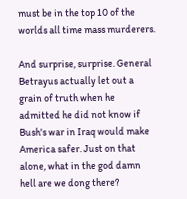must be in the top 10 of the worlds all time mass murderers.

And surprise, surprise. General Betrayus actually let out a grain of truth when he admitted he did not know if Bush's war in Iraq would make America safer. Just on that alone, what in the god damn hell are we dong there?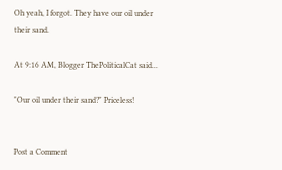Oh yeah, I forgot. They have our oil under their sand.

At 9:16 AM, Blogger ThePoliticalCat said...

"Our oil under their sand?" Priceless!


Post a Comment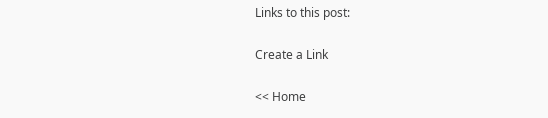Links to this post:

Create a Link

<< Home